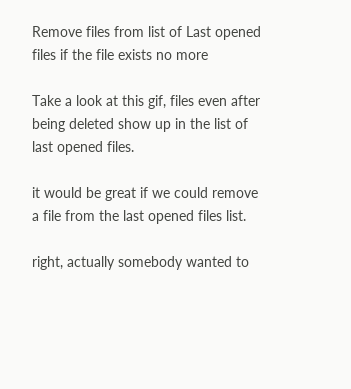Remove files from list of Last opened files if the file exists no more

Take a look at this gif, files even after being deleted show up in the list of last opened files.

it would be great if we could remove a file from the last opened files list.

right, actually somebody wanted to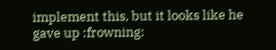implement this, but it looks like he gave up :frowning: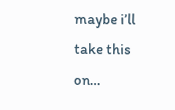maybe i’ll take this on…